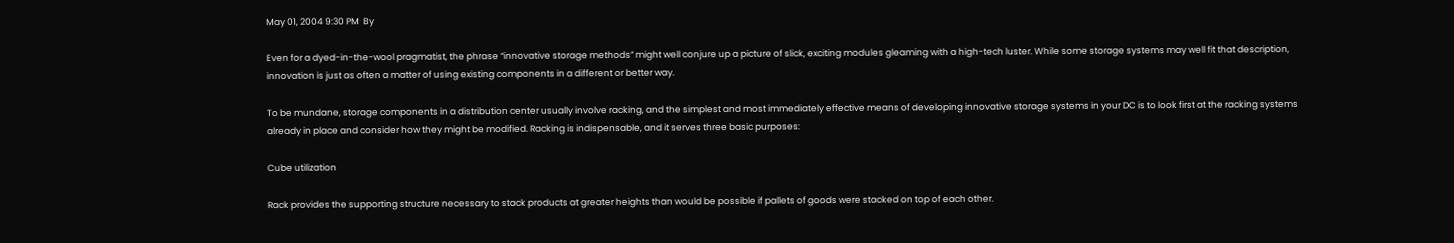May 01, 2004 9:30 PM  By

Even for a dyed-in-the-wool pragmatist, the phrase “innovative storage methods” might well conjure up a picture of slick, exciting modules gleaming with a high-tech luster. While some storage systems may well fit that description, innovation is just as often a matter of using existing components in a different or better way.

To be mundane, storage components in a distribution center usually involve racking, and the simplest and most immediately effective means of developing innovative storage systems in your DC is to look first at the racking systems already in place and consider how they might be modified. Racking is indispensable, and it serves three basic purposes:

Cube utilization

Rack provides the supporting structure necessary to stack products at greater heights than would be possible if pallets of goods were stacked on top of each other.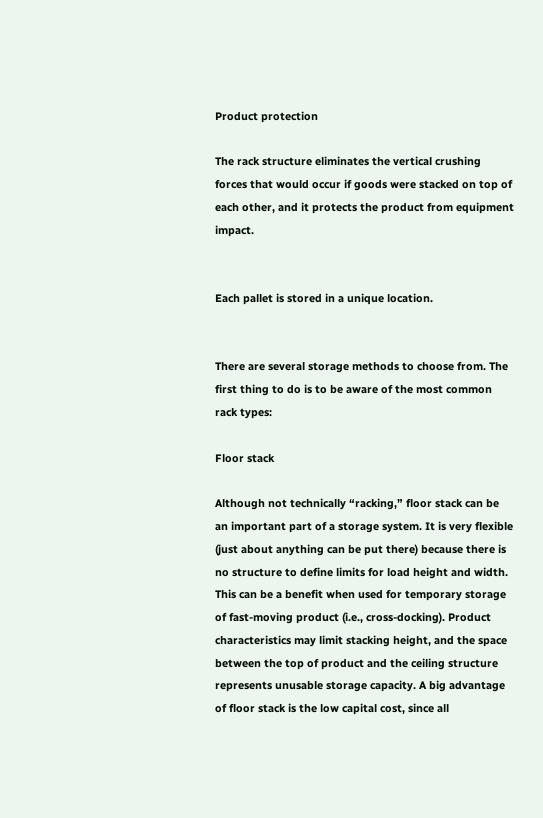Product protection

The rack structure eliminates the vertical crushing forces that would occur if goods were stacked on top of each other, and it protects the product from equipment impact.


Each pallet is stored in a unique location.


There are several storage methods to choose from. The first thing to do is to be aware of the most common rack types:

Floor stack

Although not technically “racking,” floor stack can be an important part of a storage system. It is very flexible (just about anything can be put there) because there is no structure to define limits for load height and width. This can be a benefit when used for temporary storage of fast-moving product (i.e., cross-docking). Product characteristics may limit stacking height, and the space between the top of product and the ceiling structure represents unusable storage capacity. A big advantage of floor stack is the low capital cost, since all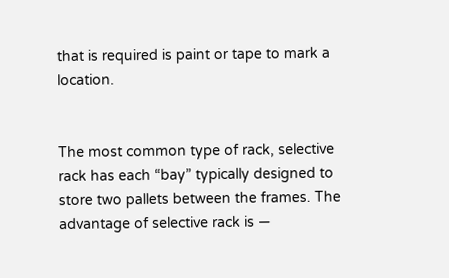that is required is paint or tape to mark a location.


The most common type of rack, selective rack has each “bay” typically designed to store two pallets between the frames. The advantage of selective rack is —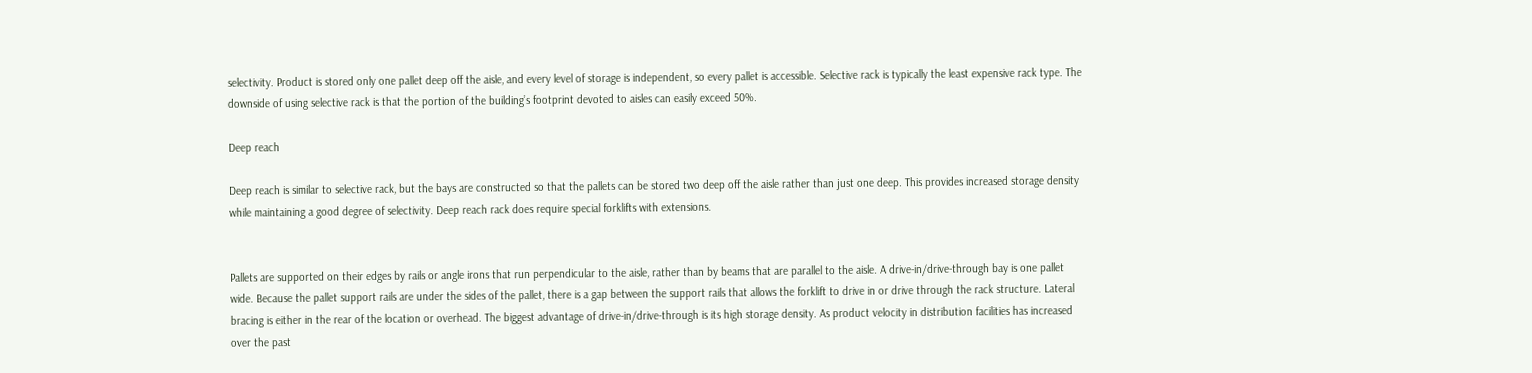selectivity. Product is stored only one pallet deep off the aisle, and every level of storage is independent, so every pallet is accessible. Selective rack is typically the least expensive rack type. The downside of using selective rack is that the portion of the building’s footprint devoted to aisles can easily exceed 50%.

Deep reach

Deep reach is similar to selective rack, but the bays are constructed so that the pallets can be stored two deep off the aisle rather than just one deep. This provides increased storage density while maintaining a good degree of selectivity. Deep reach rack does require special forklifts with extensions.


Pallets are supported on their edges by rails or angle irons that run perpendicular to the aisle, rather than by beams that are parallel to the aisle. A drive-in/drive-through bay is one pallet wide. Because the pallet support rails are under the sides of the pallet, there is a gap between the support rails that allows the forklift to drive in or drive through the rack structure. Lateral bracing is either in the rear of the location or overhead. The biggest advantage of drive-in/drive-through is its high storage density. As product velocity in distribution facilities has increased over the past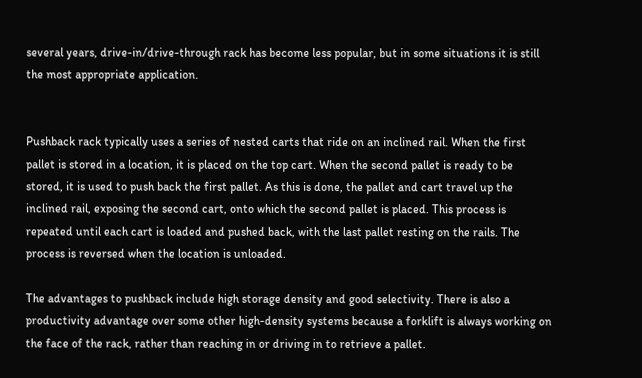several years, drive-in/drive-through rack has become less popular, but in some situations it is still the most appropriate application.


Pushback rack typically uses a series of nested carts that ride on an inclined rail. When the first pallet is stored in a location, it is placed on the top cart. When the second pallet is ready to be stored, it is used to push back the first pallet. As this is done, the pallet and cart travel up the inclined rail, exposing the second cart, onto which the second pallet is placed. This process is repeated until each cart is loaded and pushed back, with the last pallet resting on the rails. The process is reversed when the location is unloaded.

The advantages to pushback include high storage density and good selectivity. There is also a productivity advantage over some other high-density systems because a forklift is always working on the face of the rack, rather than reaching in or driving in to retrieve a pallet.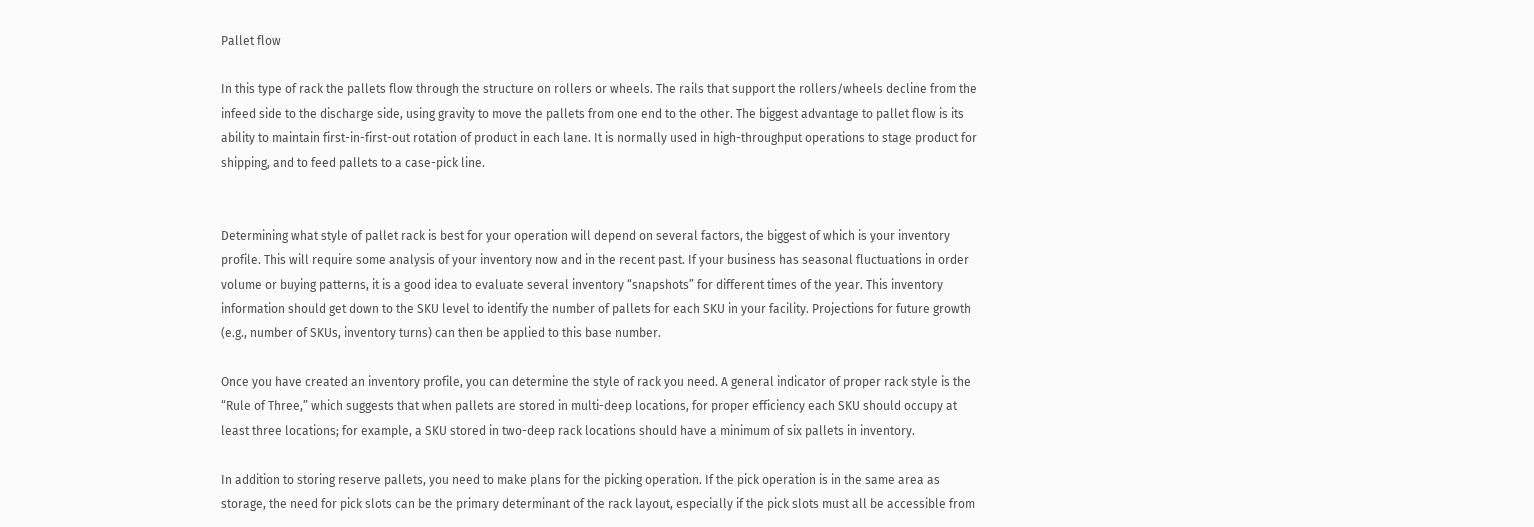Pallet flow

In this type of rack the pallets flow through the structure on rollers or wheels. The rails that support the rollers/wheels decline from the infeed side to the discharge side, using gravity to move the pallets from one end to the other. The biggest advantage to pallet flow is its ability to maintain first-in-first-out rotation of product in each lane. It is normally used in high-throughput operations to stage product for shipping, and to feed pallets to a case-pick line.


Determining what style of pallet rack is best for your operation will depend on several factors, the biggest of which is your inventory profile. This will require some analysis of your inventory now and in the recent past. If your business has seasonal fluctuations in order volume or buying patterns, it is a good idea to evaluate several inventory “snapshots” for different times of the year. This inventory information should get down to the SKU level to identify the number of pallets for each SKU in your facility. Projections for future growth (e.g., number of SKUs, inventory turns) can then be applied to this base number.

Once you have created an inventory profile, you can determine the style of rack you need. A general indicator of proper rack style is the “Rule of Three,” which suggests that when pallets are stored in multi-deep locations, for proper efficiency each SKU should occupy at least three locations; for example, a SKU stored in two-deep rack locations should have a minimum of six pallets in inventory.

In addition to storing reserve pallets, you need to make plans for the picking operation. If the pick operation is in the same area as storage, the need for pick slots can be the primary determinant of the rack layout, especially if the pick slots must all be accessible from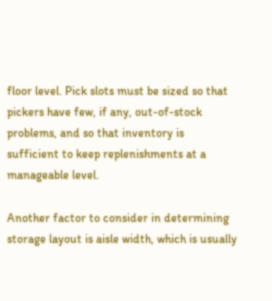floor level. Pick slots must be sized so that pickers have few, if any, out-of-stock problems, and so that inventory is sufficient to keep replenishments at a manageable level.

Another factor to consider in determining storage layout is aisle width, which is usually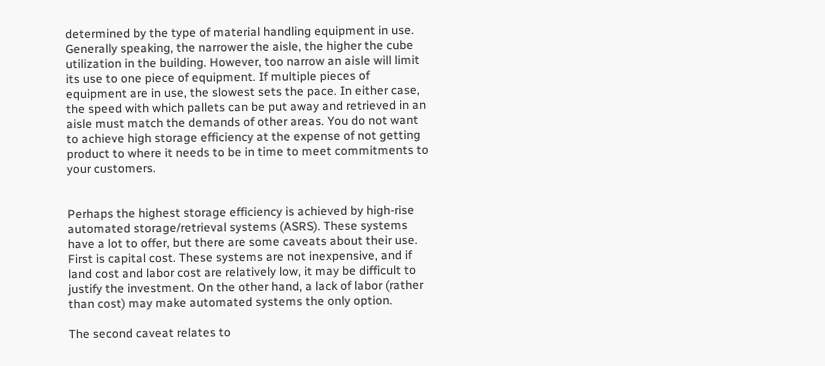determined by the type of material handling equipment in use. Generally speaking, the narrower the aisle, the higher the cube utilization in the building. However, too narrow an aisle will limit its use to one piece of equipment. If multiple pieces of equipment are in use, the slowest sets the pace. In either case, the speed with which pallets can be put away and retrieved in an aisle must match the demands of other areas. You do not want to achieve high storage efficiency at the expense of not getting product to where it needs to be in time to meet commitments to your customers.


Perhaps the highest storage efficiency is achieved by high-rise automated storage/retrieval systems (ASRS). These systems have a lot to offer, but there are some caveats about their use. First is capital cost. These systems are not inexpensive, and if land cost and labor cost are relatively low, it may be difficult to justify the investment. On the other hand, a lack of labor (rather than cost) may make automated systems the only option.

The second caveat relates to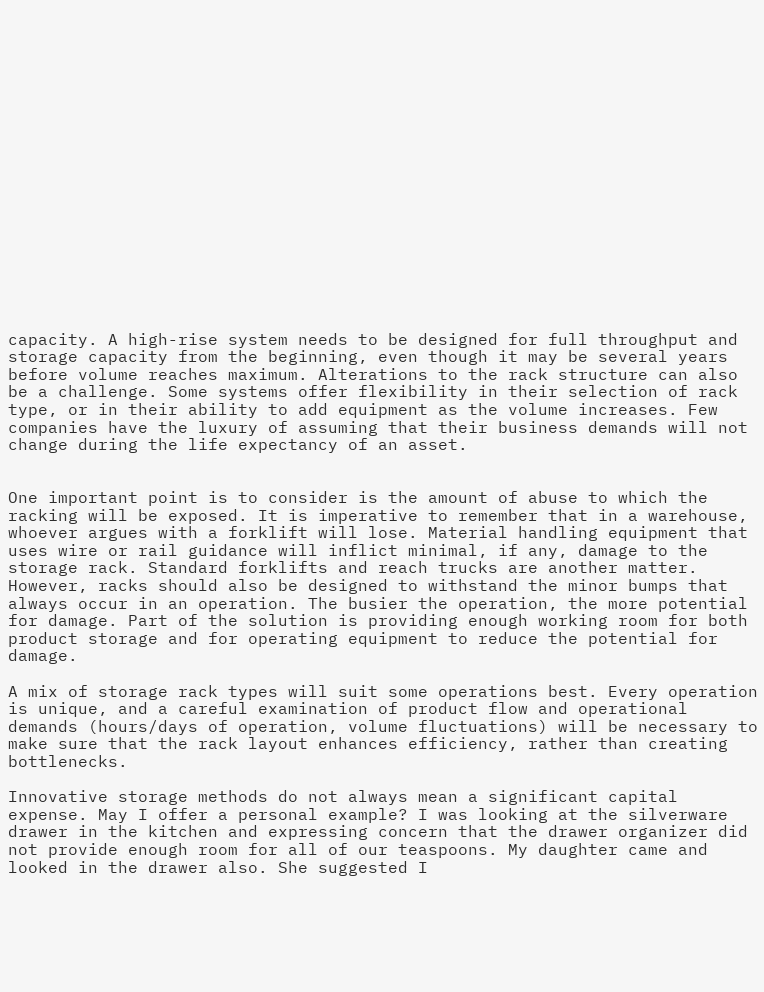capacity. A high-rise system needs to be designed for full throughput and storage capacity from the beginning, even though it may be several years before volume reaches maximum. Alterations to the rack structure can also be a challenge. Some systems offer flexibility in their selection of rack type, or in their ability to add equipment as the volume increases. Few companies have the luxury of assuming that their business demands will not change during the life expectancy of an asset.


One important point is to consider is the amount of abuse to which the racking will be exposed. It is imperative to remember that in a warehouse, whoever argues with a forklift will lose. Material handling equipment that uses wire or rail guidance will inflict minimal, if any, damage to the storage rack. Standard forklifts and reach trucks are another matter. However, racks should also be designed to withstand the minor bumps that always occur in an operation. The busier the operation, the more potential for damage. Part of the solution is providing enough working room for both product storage and for operating equipment to reduce the potential for damage.

A mix of storage rack types will suit some operations best. Every operation is unique, and a careful examination of product flow and operational demands (hours/days of operation, volume fluctuations) will be necessary to make sure that the rack layout enhances efficiency, rather than creating bottlenecks.

Innovative storage methods do not always mean a significant capital expense. May I offer a personal example? I was looking at the silverware drawer in the kitchen and expressing concern that the drawer organizer did not provide enough room for all of our teaspoons. My daughter came and looked in the drawer also. She suggested I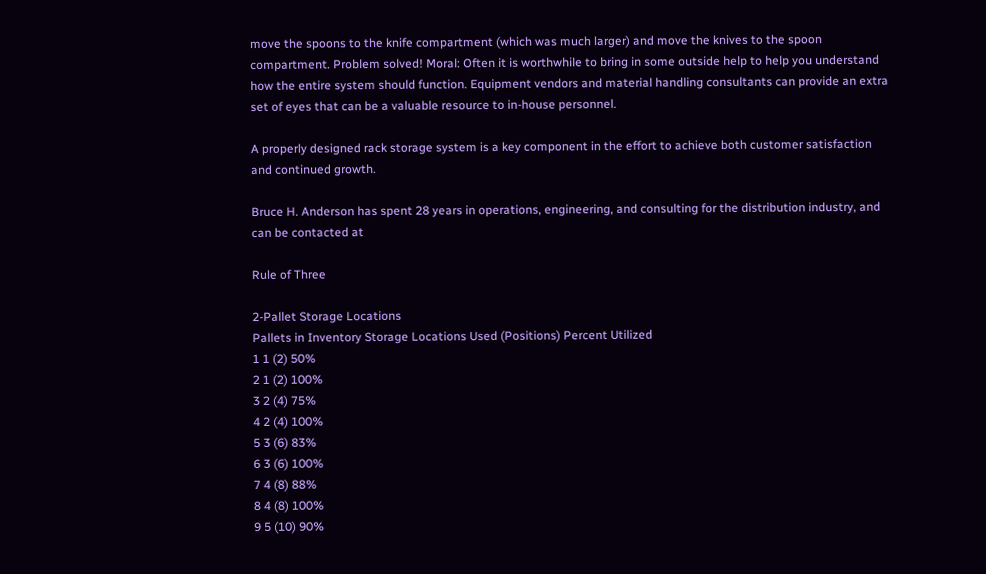move the spoons to the knife compartment (which was much larger) and move the knives to the spoon compartment. Problem solved! Moral: Often it is worthwhile to bring in some outside help to help you understand how the entire system should function. Equipment vendors and material handling consultants can provide an extra set of eyes that can be a valuable resource to in-house personnel.

A properly designed rack storage system is a key component in the effort to achieve both customer satisfaction and continued growth.

Bruce H. Anderson has spent 28 years in operations, engineering, and consulting for the distribution industry, and can be contacted at

Rule of Three

2-Pallet Storage Locations
Pallets in Inventory Storage Locations Used (Positions) Percent Utilized
1 1 (2) 50%
2 1 (2) 100%
3 2 (4) 75%
4 2 (4) 100%
5 3 (6) 83%
6 3 (6) 100%
7 4 (8) 88%
8 4 (8) 100%
9 5 (10) 90%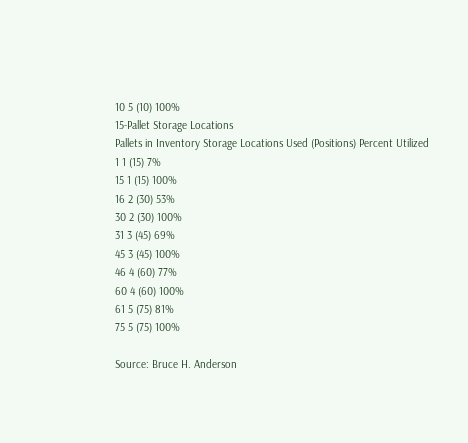10 5 (10) 100%
15-Pallet Storage Locations
Pallets in Inventory Storage Locations Used (Positions) Percent Utilized
1 1 (15) 7%
15 1 (15) 100%
16 2 (30) 53%
30 2 (30) 100%
31 3 (45) 69%
45 3 (45) 100%
46 4 (60) 77%
60 4 (60) 100%
61 5 (75) 81%
75 5 (75) 100%

Source: Bruce H. Anderson